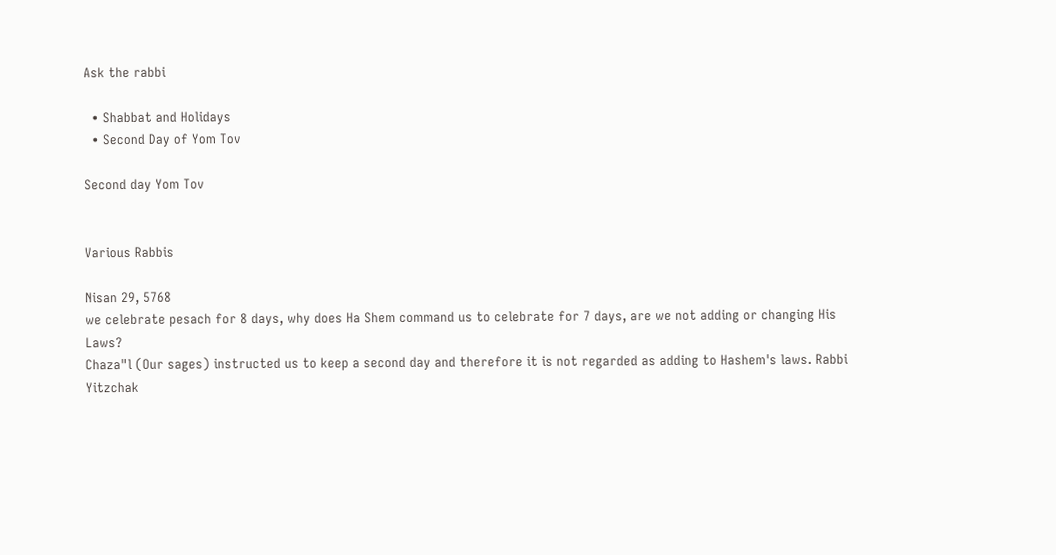Ask the rabbi

  • Shabbat and Holidays
  • Second Day of Yom Tov

Second day Yom Tov


Various Rabbis

Nisan 29, 5768
we celebrate pesach for 8 days, why does Ha Shem command us to celebrate for 7 days, are we not adding or changing His Laws?
Chaza"l (Our sages) instructed us to keep a second day and therefore it is not regarded as adding to Hashem's laws. Rabbi Yitzchak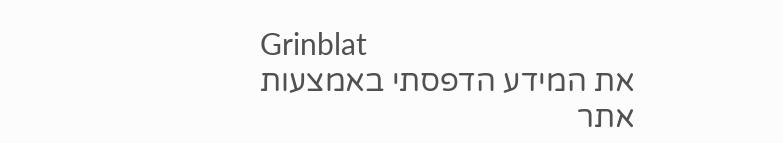Grinblat
את המידע הדפסתי באמצעות אתר